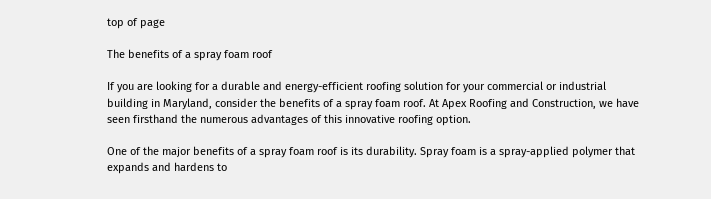top of page

The benefits of a spray foam roof

If you are looking for a durable and energy-efficient roofing solution for your commercial or industrial building in Maryland, consider the benefits of a spray foam roof. At Apex Roofing and Construction, we have seen firsthand the numerous advantages of this innovative roofing option.

One of the major benefits of a spray foam roof is its durability. Spray foam is a spray-applied polymer that expands and hardens to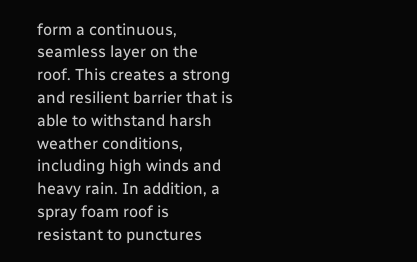form a continuous, seamless layer on the roof. This creates a strong and resilient barrier that is able to withstand harsh weather conditions, including high winds and heavy rain. In addition, a spray foam roof is resistant to punctures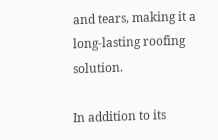and tears, making it a long-lasting roofing solution.

In addition to its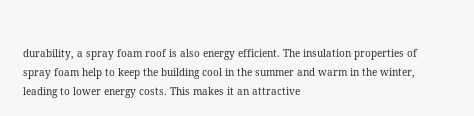durability, a spray foam roof is also energy efficient. The insulation properties of spray foam help to keep the building cool in the summer and warm in the winter, leading to lower energy costs. This makes it an attractive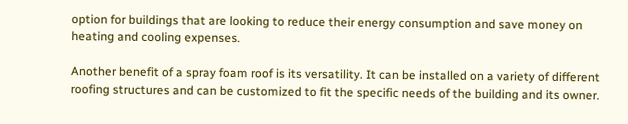option for buildings that are looking to reduce their energy consumption and save money on heating and cooling expenses.

Another benefit of a spray foam roof is its versatility. It can be installed on a variety of different roofing structures and can be customized to fit the specific needs of the building and its owner.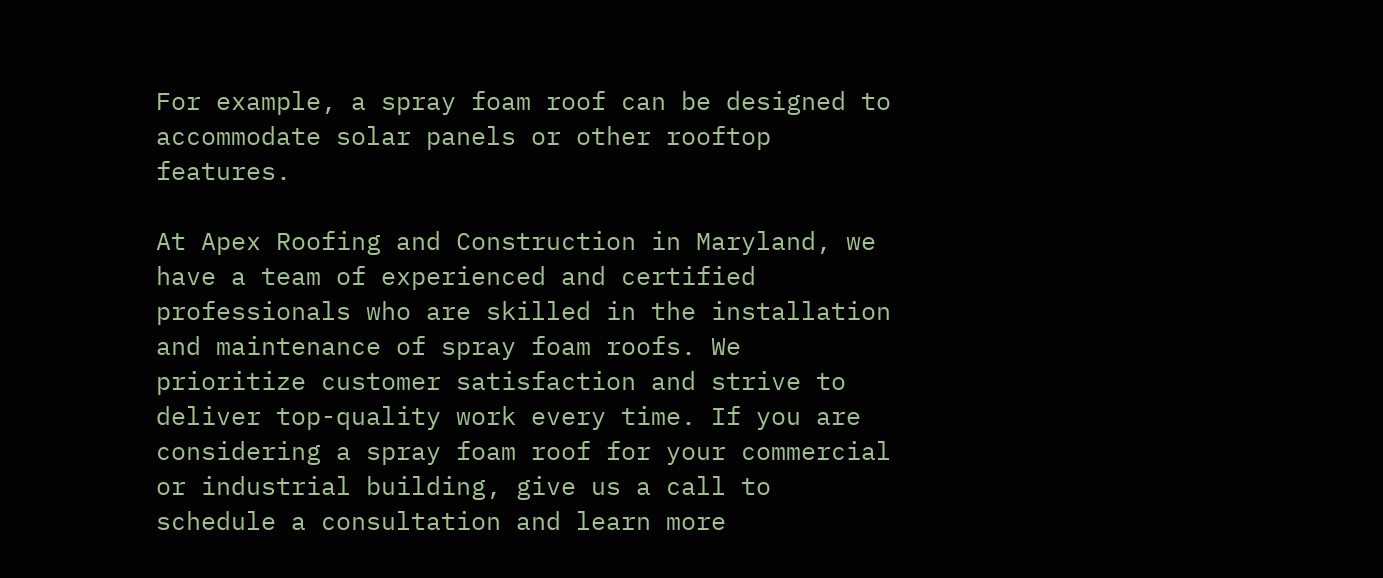For example, a spray foam roof can be designed to accommodate solar panels or other rooftop features.

At Apex Roofing and Construction in Maryland, we have a team of experienced and certified professionals who are skilled in the installation and maintenance of spray foam roofs. We prioritize customer satisfaction and strive to deliver top-quality work every time. If you are considering a spray foam roof for your commercial or industrial building, give us a call to schedule a consultation and learn more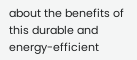about the benefits of this durable and energy-efficient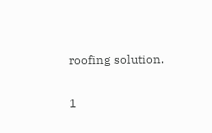roofing solution.

1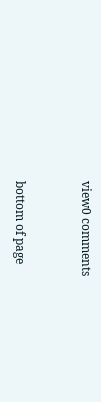view0 comments


bottom of page